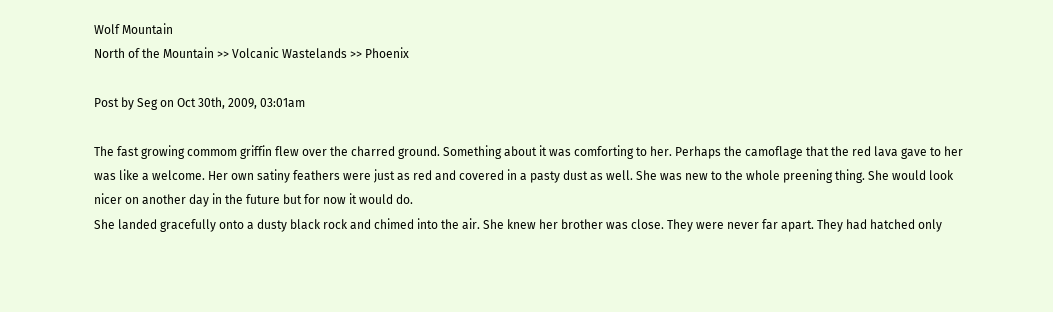Wolf Mountain
North of the Mountain >> Volcanic Wastelands >> Phoenix

Post by Seg on Oct 30th, 2009, 03:01am

The fast growing commom griffin flew over the charred ground. Something about it was comforting to her. Perhaps the camoflage that the red lava gave to her was like a welcome. Her own satiny feathers were just as red and covered in a pasty dust as well. She was new to the whole preening thing. She would look nicer on another day in the future but for now it would do.
She landed gracefully onto a dusty black rock and chimed into the air. She knew her brother was close. They were never far apart. They had hatched only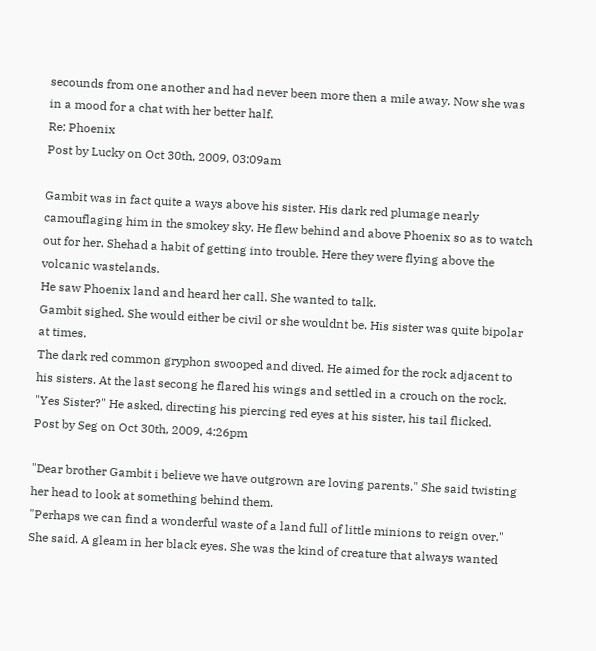secounds from one another and had never been more then a mile away. Now she was in a mood for a chat with her better half.
Re: Phoenix
Post by Lucky on Oct 30th, 2009, 03:09am

Gambit was in fact quite a ways above his sister. His dark red plumage nearly camouflaging him in the smokey sky. He flew behind and above Phoenix so as to watch out for her. Shehad a habit of getting into trouble. Here they were flying above the volcanic wastelands.
He saw Phoenix land and heard her call. She wanted to talk.
Gambit sighed. She would either be civil or she wouldnt be. His sister was quite bipolar at times.
The dark red common gryphon swooped and dived. He aimed for the rock adjacent to his sisters. At the last secong he flared his wings and settled in a crouch on the rock.
"Yes Sister?" He asked, directing his piercing red eyes at his sister, his tail flicked.
Post by Seg on Oct 30th, 2009, 4:26pm

"Dear brother Gambit i believe we have outgrown are loving parents." She said twisting her head to look at something behind them.
"Perhaps we can find a wonderful waste of a land full of little minions to reign over." She said. A gleam in her black eyes. She was the kind of creature that always wanted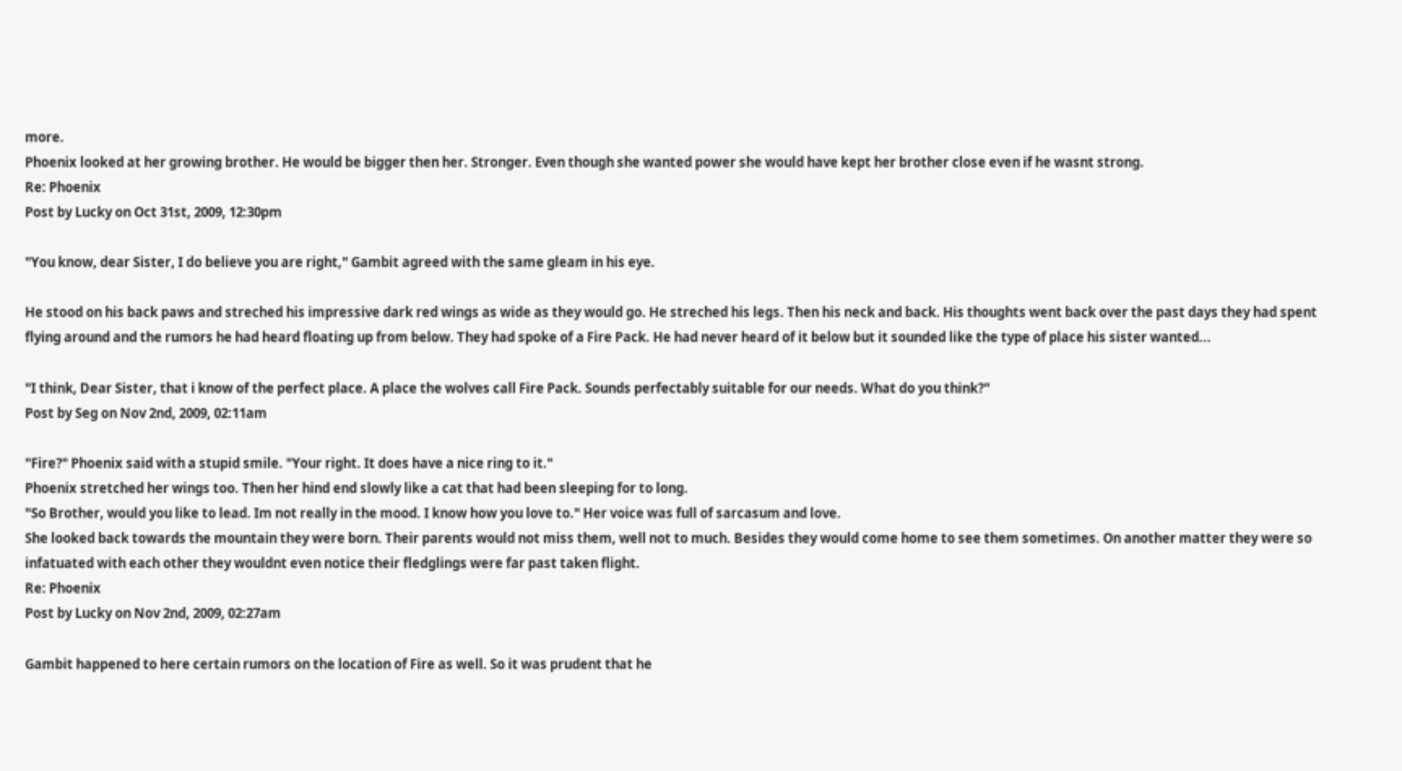more.
Phoenix looked at her growing brother. He would be bigger then her. Stronger. Even though she wanted power she would have kept her brother close even if he wasnt strong.
Re: Phoenix
Post by Lucky on Oct 31st, 2009, 12:30pm

"You know, dear Sister, I do believe you are right," Gambit agreed with the same gleam in his eye.

He stood on his back paws and streched his impressive dark red wings as wide as they would go. He streched his legs. Then his neck and back. His thoughts went back over the past days they had spent flying around and the rumors he had heard floating up from below. They had spoke of a Fire Pack. He had never heard of it below but it sounded like the type of place his sister wanted...

"I think, Dear Sister, that i know of the perfect place. A place the wolves call Fire Pack. Sounds perfectably suitable for our needs. What do you think?"
Post by Seg on Nov 2nd, 2009, 02:11am

"Fire?" Phoenix said with a stupid smile. "Your right. It does have a nice ring to it."
Phoenix stretched her wings too. Then her hind end slowly like a cat that had been sleeping for to long.
"So Brother, would you like to lead. Im not really in the mood. I know how you love to." Her voice was full of sarcasum and love.
She looked back towards the mountain they were born. Their parents would not miss them, well not to much. Besides they would come home to see them sometimes. On another matter they were so infatuated with each other they wouldnt even notice their fledglings were far past taken flight.
Re: Phoenix
Post by Lucky on Nov 2nd, 2009, 02:27am

Gambit happened to here certain rumors on the location of Fire as well. So it was prudent that he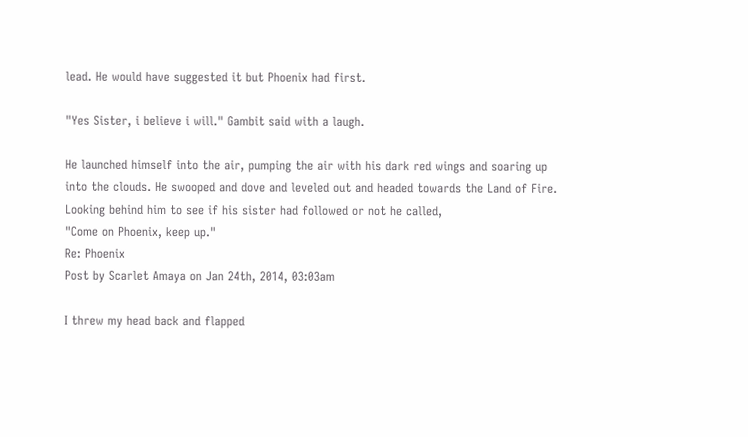lead. He would have suggested it but Phoenix had first.

"Yes Sister, i believe i will." Gambit said with a laugh.

He launched himself into the air, pumping the air with his dark red wings and soaring up into the clouds. He swooped and dove and leveled out and headed towards the Land of Fire. Looking behind him to see if his sister had followed or not he called,
"Come on Phoenix, keep up."
Re: Phoenix
Post by Scarlet Amaya on Jan 24th, 2014, 03:03am

I threw my head back and flapped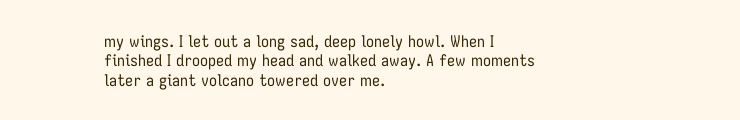my wings. I let out a long sad, deep lonely howl. When I finished I drooped my head and walked away. A few moments later a giant volcano towered over me.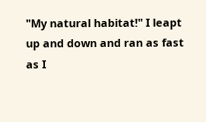"My natural habitat!" I leapt up and down and ran as fast as I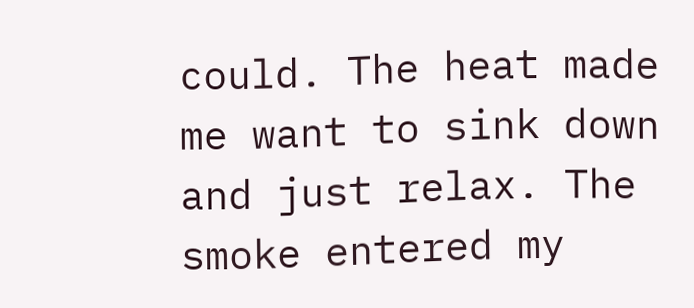could. The heat made me want to sink down and just relax. The smoke entered my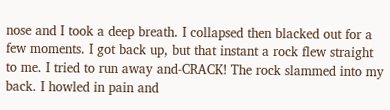nose and I took a deep breath. I collapsed then blacked out for a few moments. I got back up, but that instant a rock flew straight to me. I tried to run away and-CRACK! The rock slammed into my back. I howled in pain and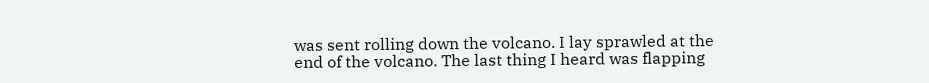was sent rolling down the volcano. I lay sprawled at the end of the volcano. The last thing I heard was flapping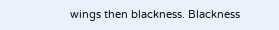wings then blackness. Blackness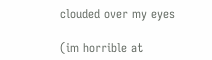clouded over my eyes

(im horrible at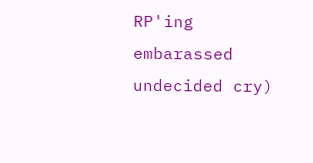RP'ing embarassed undecided cry)